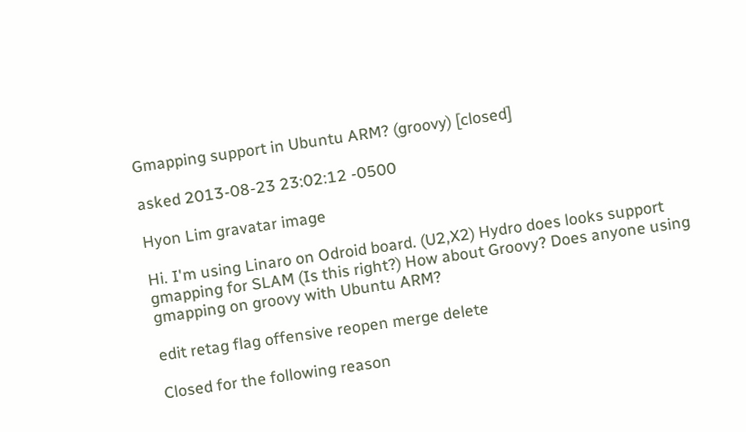Gmapping support in Ubuntu ARM? (groovy) [closed]

asked 2013-08-23 23:02:12 -0500

Hyon Lim gravatar image

Hi. I'm using Linaro on Odroid board. (U2,X2) Hydro does looks support gmapping for SLAM (Is this right?) How about Groovy? Does anyone using gmapping on groovy with Ubuntu ARM?

edit retag flag offensive reopen merge delete

Closed for the following reason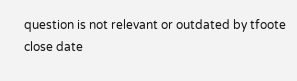question is not relevant or outdated by tfoote
close date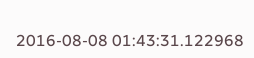2016-08-08 01:43:31.122968